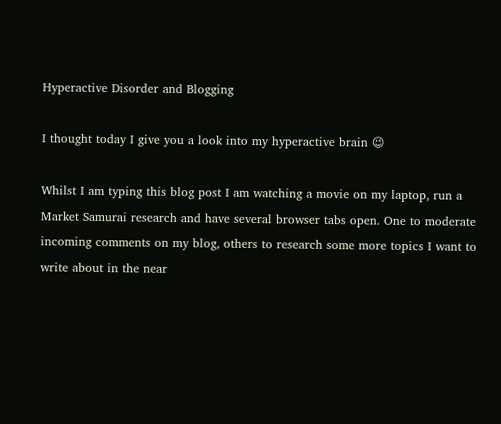Hyperactive Disorder and Blogging

I thought today I give you a look into my hyperactive brain 😉

Whilst I am typing this blog post I am watching a movie on my laptop, run a Market Samurai research and have several browser tabs open. One to moderate incoming comments on my blog, others to research some more topics I want to write about in the near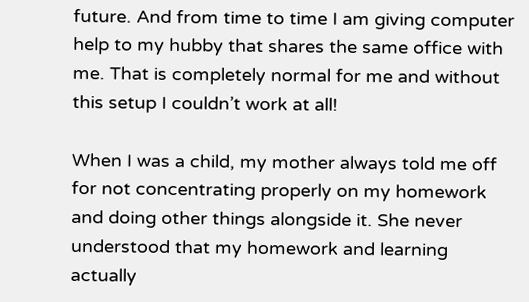future. And from time to time I am giving computer help to my hubby that shares the same office with me. That is completely normal for me and without this setup I couldn’t work at all!

When I was a child, my mother always told me off for not concentrating properly on my homework and doing other things alongside it. She never understood that my homework and learning actually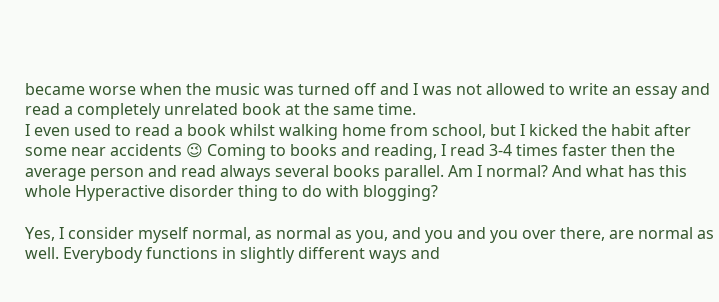became worse when the music was turned off and I was not allowed to write an essay and read a completely unrelated book at the same time.
I even used to read a book whilst walking home from school, but I kicked the habit after some near accidents 😉 Coming to books and reading, I read 3-4 times faster then the average person and read always several books parallel. Am I normal? And what has this whole Hyperactive disorder thing to do with blogging?

Yes, I consider myself normal, as normal as you, and you and you over there, are normal as well. Everybody functions in slightly different ways and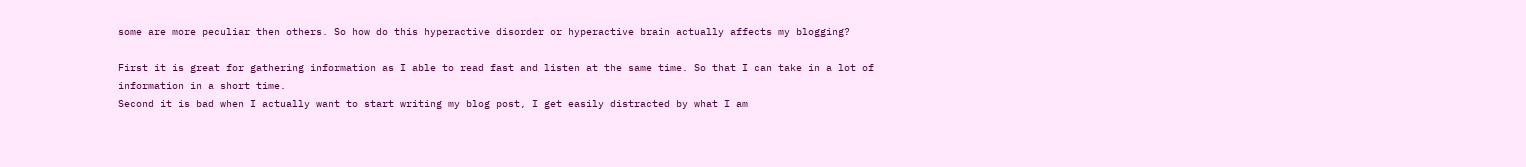some are more peculiar then others. So how do this hyperactive disorder or hyperactive brain actually affects my blogging?

First it is great for gathering information as I able to read fast and listen at the same time. So that I can take in a lot of information in a short time.
Second it is bad when I actually want to start writing my blog post, I get easily distracted by what I am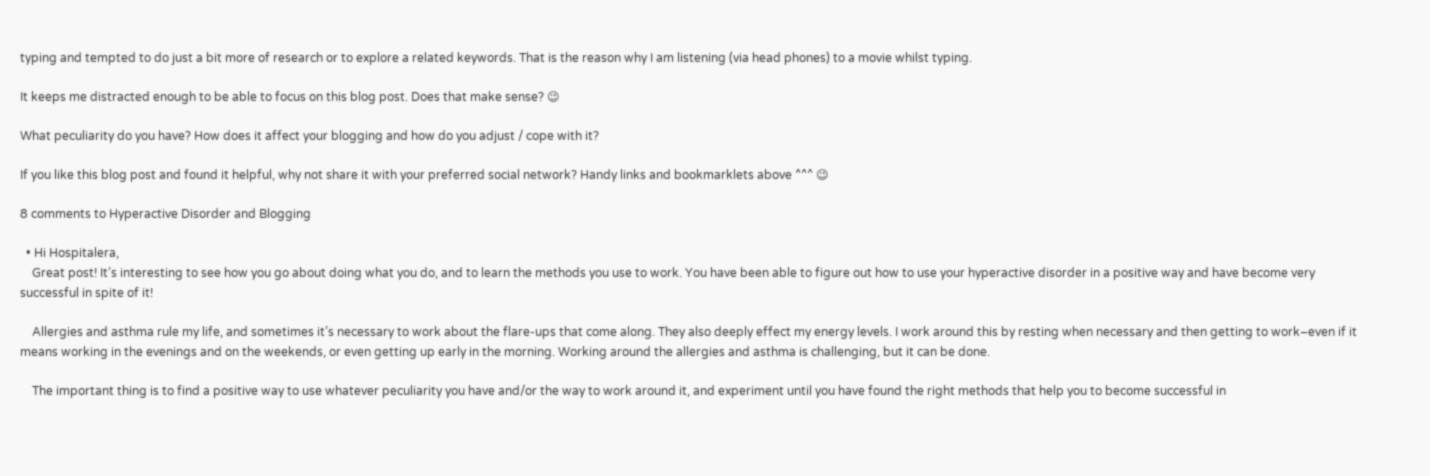typing and tempted to do just a bit more of research or to explore a related keywords. That is the reason why I am listening (via head phones) to a movie whilst typing.

It keeps me distracted enough to be able to focus on this blog post. Does that make sense? 😉

What peculiarity do you have? How does it affect your blogging and how do you adjust / cope with it?

If you like this blog post and found it helpful, why not share it with your preferred social network? Handy links and bookmarklets above ^^^ 😉

8 comments to Hyperactive Disorder and Blogging

  • Hi Hospitalera,
    Great post! It’s interesting to see how you go about doing what you do, and to learn the methods you use to work. You have been able to figure out how to use your hyperactive disorder in a positive way and have become very successful in spite of it!

    Allergies and asthma rule my life, and sometimes it’s necessary to work about the flare-ups that come along. They also deeply effect my energy levels. I work around this by resting when necessary and then getting to work–even if it means working in the evenings and on the weekends, or even getting up early in the morning. Working around the allergies and asthma is challenging, but it can be done.

    The important thing is to find a positive way to use whatever peculiarity you have and/or the way to work around it, and experiment until you have found the right methods that help you to become successful in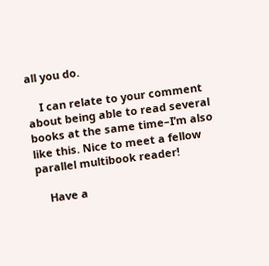all you do.

    I can relate to your comment about being able to read several books at the same time–I’m also like this. Nice to meet a fellow parallel multibook reader!

    Have a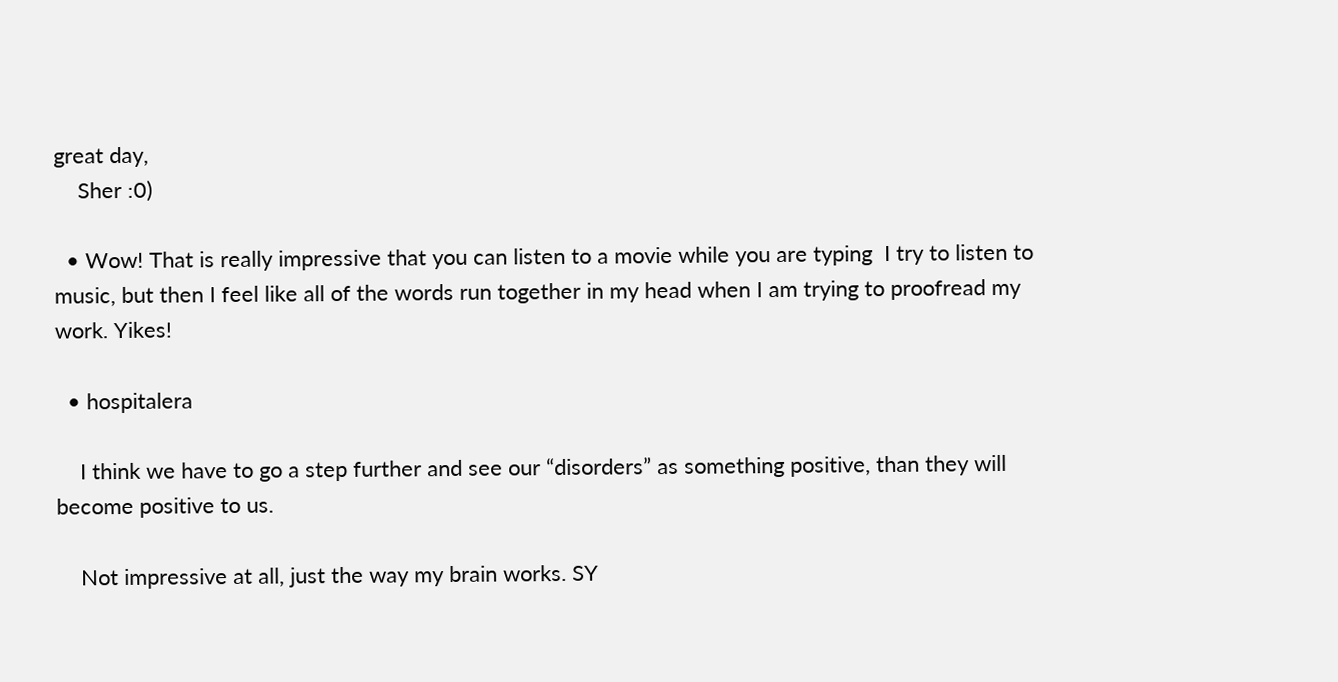great day,
    Sher :0)

  • Wow! That is really impressive that you can listen to a movie while you are typing  I try to listen to music, but then I feel like all of the words run together in my head when I am trying to proofread my work. Yikes!

  • hospitalera

    I think we have to go a step further and see our “disorders” as something positive, than they will become positive to us.

    Not impressive at all, just the way my brain works. SY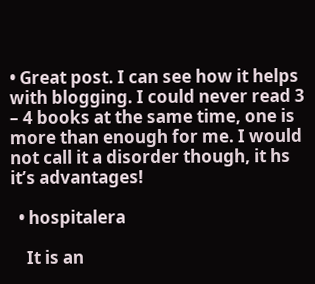• Great post. I can see how it helps with blogging. I could never read 3 – 4 books at the same time, one is more than enough for me. I would not call it a disorder though, it hs it’s advantages!

  • hospitalera

    It is an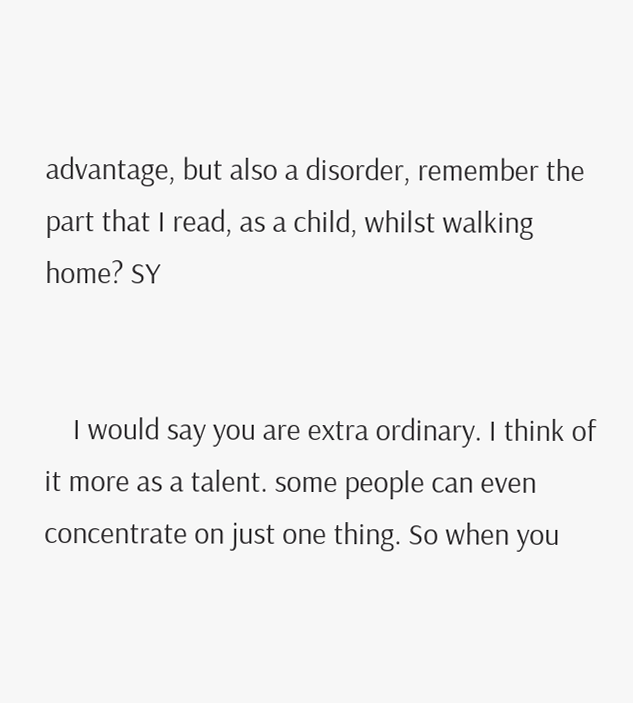advantage, but also a disorder, remember the part that I read, as a child, whilst walking home? SY


    I would say you are extra ordinary. I think of it more as a talent. some people can even concentrate on just one thing. So when you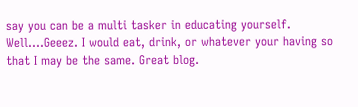say you can be a multi tasker in educating yourself. Well….Geeez. I would eat, drink, or whatever your having so that I may be the same. Great blog.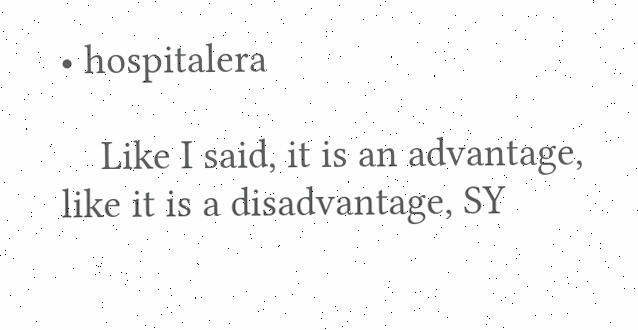• hospitalera

    Like I said, it is an advantage, like it is a disadvantage, SY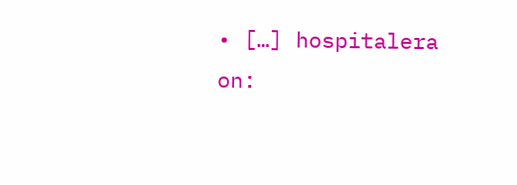• […] hospitalera on: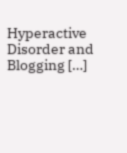Hyperactive Disorder and Blogging […]